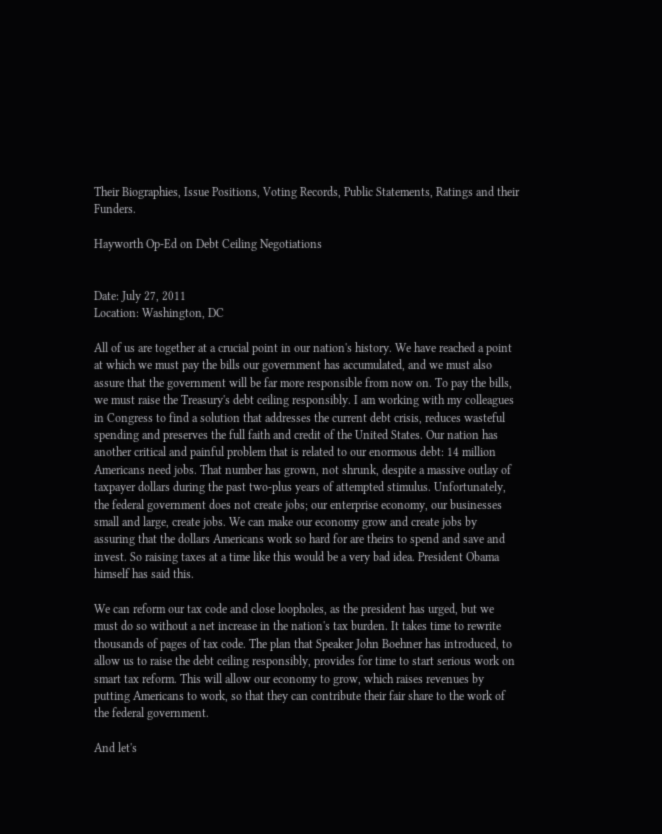Their Biographies, Issue Positions, Voting Records, Public Statements, Ratings and their Funders.

Hayworth Op-Ed on Debt Ceiling Negotiations


Date: July 27, 2011
Location: Washington, DC

All of us are together at a crucial point in our nation's history. We have reached a point at which we must pay the bills our government has accumulated, and we must also assure that the government will be far more responsible from now on. To pay the bills, we must raise the Treasury's debt ceiling responsibly. I am working with my colleagues in Congress to find a solution that addresses the current debt crisis, reduces wasteful spending and preserves the full faith and credit of the United States. Our nation has another critical and painful problem that is related to our enormous debt: 14 million Americans need jobs. That number has grown, not shrunk, despite a massive outlay of taxpayer dollars during the past two-plus years of attempted stimulus. Unfortunately, the federal government does not create jobs; our enterprise economy, our businesses small and large, create jobs. We can make our economy grow and create jobs by assuring that the dollars Americans work so hard for are theirs to spend and save and invest. So raising taxes at a time like this would be a very bad idea. President Obama himself has said this.

We can reform our tax code and close loopholes, as the president has urged, but we must do so without a net increase in the nation's tax burden. It takes time to rewrite thousands of pages of tax code. The plan that Speaker John Boehner has introduced, to allow us to raise the debt ceiling responsibly, provides for time to start serious work on smart tax reform. This will allow our economy to grow, which raises revenues by putting Americans to work, so that they can contribute their fair share to the work of the federal government.

And let's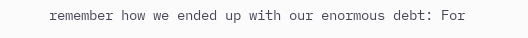remember how we ended up with our enormous debt: For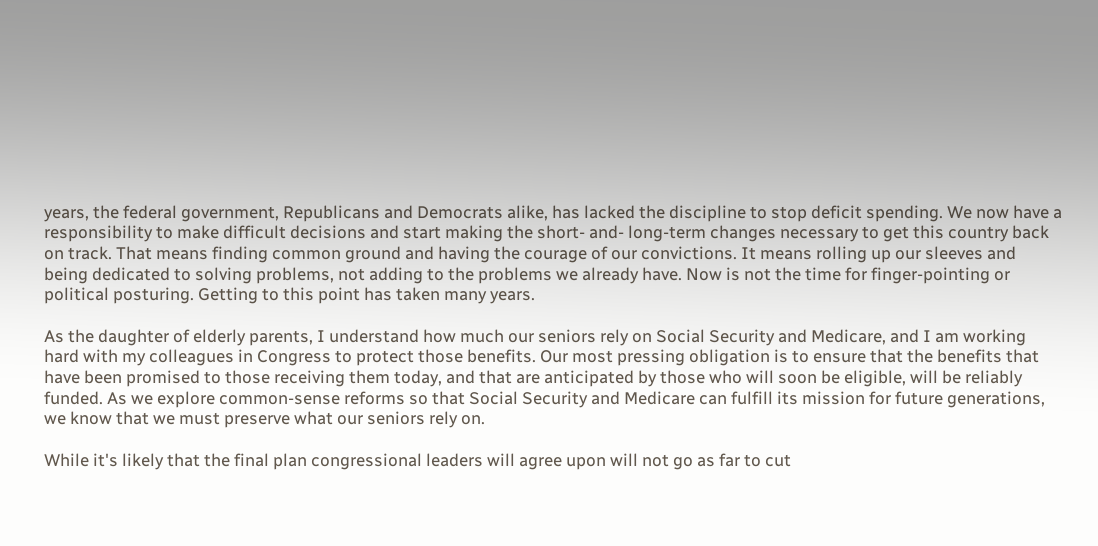years, the federal government, Republicans and Democrats alike, has lacked the discipline to stop deficit spending. We now have a responsibility to make difficult decisions and start making the short- and- long-term changes necessary to get this country back on track. That means finding common ground and having the courage of our convictions. It means rolling up our sleeves and being dedicated to solving problems, not adding to the problems we already have. Now is not the time for finger-pointing or political posturing. Getting to this point has taken many years.

As the daughter of elderly parents, I understand how much our seniors rely on Social Security and Medicare, and I am working hard with my colleagues in Congress to protect those benefits. Our most pressing obligation is to ensure that the benefits that have been promised to those receiving them today, and that are anticipated by those who will soon be eligible, will be reliably funded. As we explore common-sense reforms so that Social Security and Medicare can fulfill its mission for future generations, we know that we must preserve what our seniors rely on.

While it's likely that the final plan congressional leaders will agree upon will not go as far to cut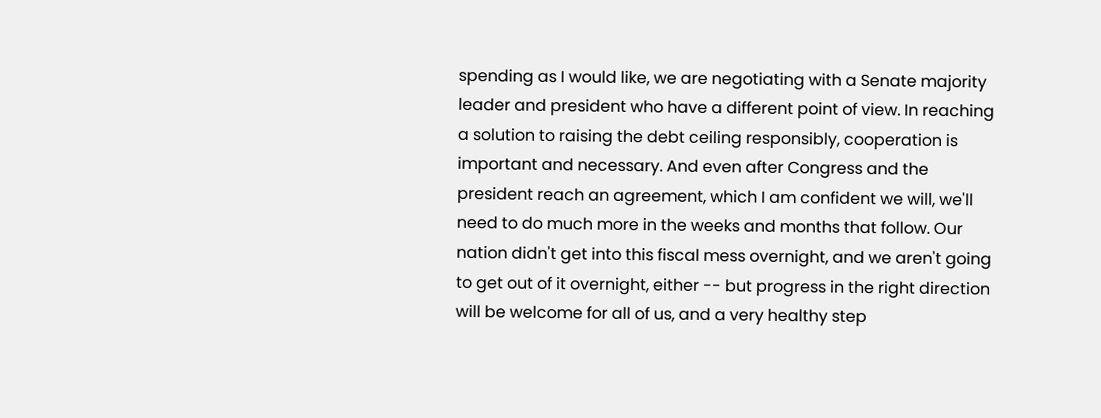spending as I would like, we are negotiating with a Senate majority leader and president who have a different point of view. In reaching a solution to raising the debt ceiling responsibly, cooperation is important and necessary. And even after Congress and the president reach an agreement, which I am confident we will, we'll need to do much more in the weeks and months that follow. Our nation didn't get into this fiscal mess overnight, and we aren't going to get out of it overnight, either -- but progress in the right direction will be welcome for all of us, and a very healthy step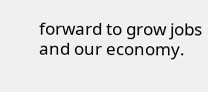forward to grow jobs and our economy.